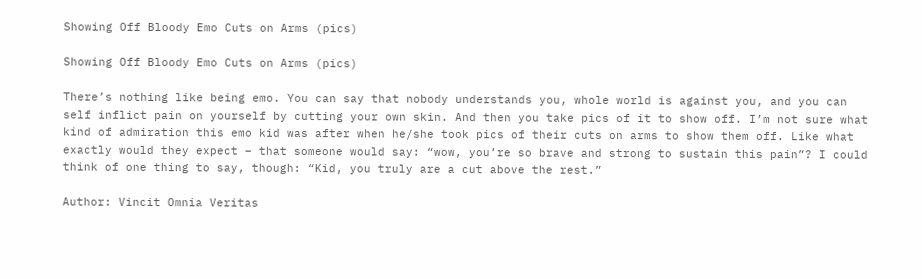Showing Off Bloody Emo Cuts on Arms (pics)

Showing Off Bloody Emo Cuts on Arms (pics)

There’s nothing like being emo. You can say that nobody understands you, whole world is against you, and you can self inflict pain on yourself by cutting your own skin. And then you take pics of it to show off. I’m not sure what kind of admiration this emo kid was after when he/she took pics of their cuts on arms to show them off. Like what exactly would they expect – that someone would say: “wow, you’re so brave and strong to sustain this pain”? I could think of one thing to say, though: “Kid, you truly are a cut above the rest.”

Author: Vincit Omnia Veritas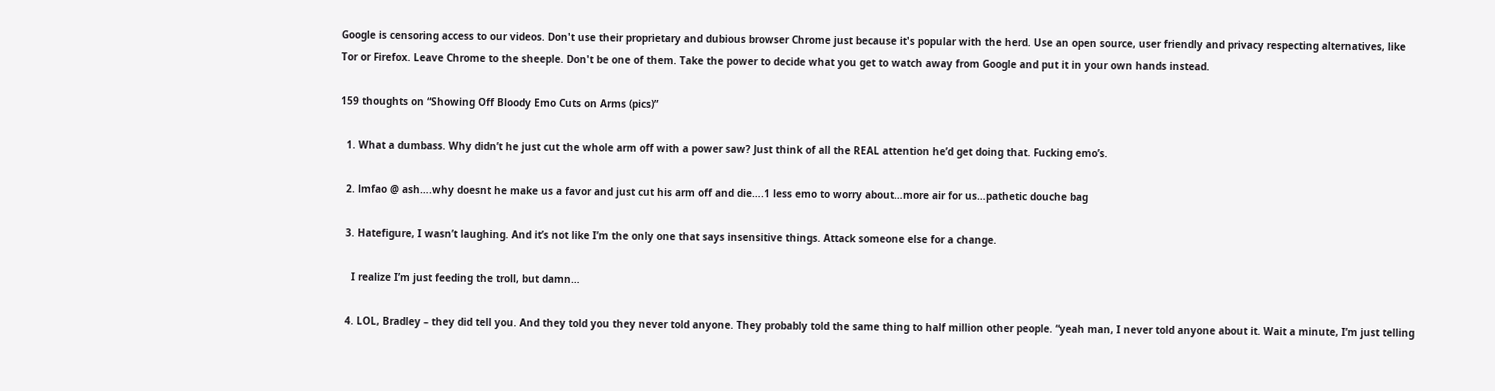Google is censoring access to our videos. Don't use their proprietary and dubious browser Chrome just because it's popular with the herd. Use an open source, user friendly and privacy respecting alternatives, like Tor or Firefox. Leave Chrome to the sheeple. Don't be one of them. Take the power to decide what you get to watch away from Google and put it in your own hands instead.

159 thoughts on “Showing Off Bloody Emo Cuts on Arms (pics)”

  1. What a dumbass. Why didn’t he just cut the whole arm off with a power saw? Just think of all the REAL attention he’d get doing that. Fucking emo’s.

  2. lmfao @ ash….why doesnt he make us a favor and just cut his arm off and die….1 less emo to worry about…more air for us…pathetic douche bag

  3. Hatefigure, I wasn’t laughing. And it’s not like I’m the only one that says insensitive things. Attack someone else for a change.

    I realize I’m just feeding the troll, but damn…

  4. LOL, Bradley – they did tell you. And they told you they never told anyone. They probably told the same thing to half million other people. “yeah man, I never told anyone about it. Wait a minute, I’m just telling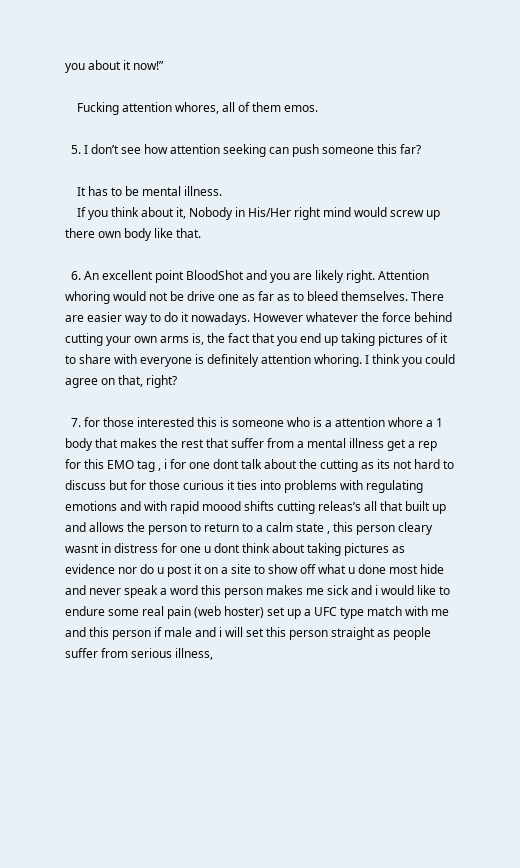you about it now!”

    Fucking attention whores, all of them emos.

  5. I don’t see how attention seeking can push someone this far?

    It has to be mental illness.
    If you think about it, Nobody in His/Her right mind would screw up there own body like that.

  6. An excellent point BloodShot and you are likely right. Attention whoring would not be drive one as far as to bleed themselves. There are easier way to do it nowadays. However whatever the force behind cutting your own arms is, the fact that you end up taking pictures of it to share with everyone is definitely attention whoring. I think you could agree on that, right?

  7. for those interested this is someone who is a attention whore a 1 body that makes the rest that suffer from a mental illness get a rep for this EMO tag , i for one dont talk about the cutting as its not hard to discuss but for those curious it ties into problems with regulating emotions and with rapid moood shifts cutting releas’s all that built up and allows the person to return to a calm state , this person cleary wasnt in distress for one u dont think about taking pictures as evidence nor do u post it on a site to show off what u done most hide and never speak a word this person makes me sick and i would like to endure some real pain (web hoster) set up a UFC type match with me and this person if male and i will set this person straight as people suffer from serious illness,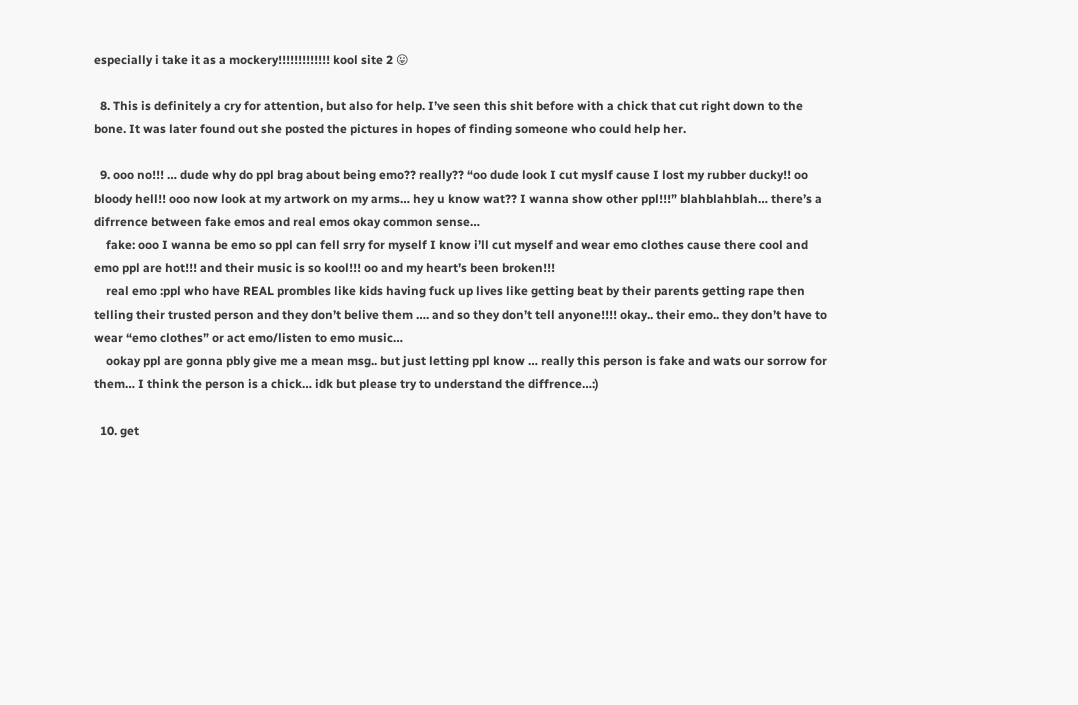especially i take it as a mockery!!!!!!!!!!!!! kool site 2 😛

  8. This is definitely a cry for attention, but also for help. I’ve seen this shit before with a chick that cut right down to the bone. It was later found out she posted the pictures in hopes of finding someone who could help her.

  9. ooo no!!! … dude why do ppl brag about being emo?? really?? “oo dude look I cut myslf cause I lost my rubber ducky!! oo bloody hell!! ooo now look at my artwork on my arms… hey u know wat?? I wanna show other ppl!!!” blahblahblah… there’s a difrrence between fake emos and real emos okay common sense…
    fake: ooo I wanna be emo so ppl can fell srry for myself I know i’ll cut myself and wear emo clothes cause there cool and emo ppl are hot!!! and their music is so kool!!! oo and my heart’s been broken!!!
    real emo :ppl who have REAL prombles like kids having fuck up lives like getting beat by their parents getting rape then telling their trusted person and they don’t belive them …. and so they don’t tell anyone!!!! okay.. their emo.. they don’t have to wear “emo clothes” or act emo/listen to emo music…
    ookay ppl are gonna pbly give me a mean msg.. but just letting ppl know … really this person is fake and wats our sorrow for them… I think the person is a chick… idk but please try to understand the diffrence…:)

  10. get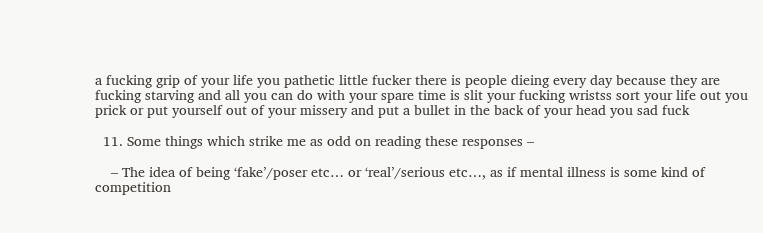a fucking grip of your life you pathetic little fucker there is people dieing every day because they are fucking starving and all you can do with your spare time is slit your fucking wristss sort your life out you prick or put yourself out of your missery and put a bullet in the back of your head you sad fuck

  11. Some things which strike me as odd on reading these responses –

    – The idea of being ‘fake’/poser etc… or ‘real’/serious etc…, as if mental illness is some kind of competition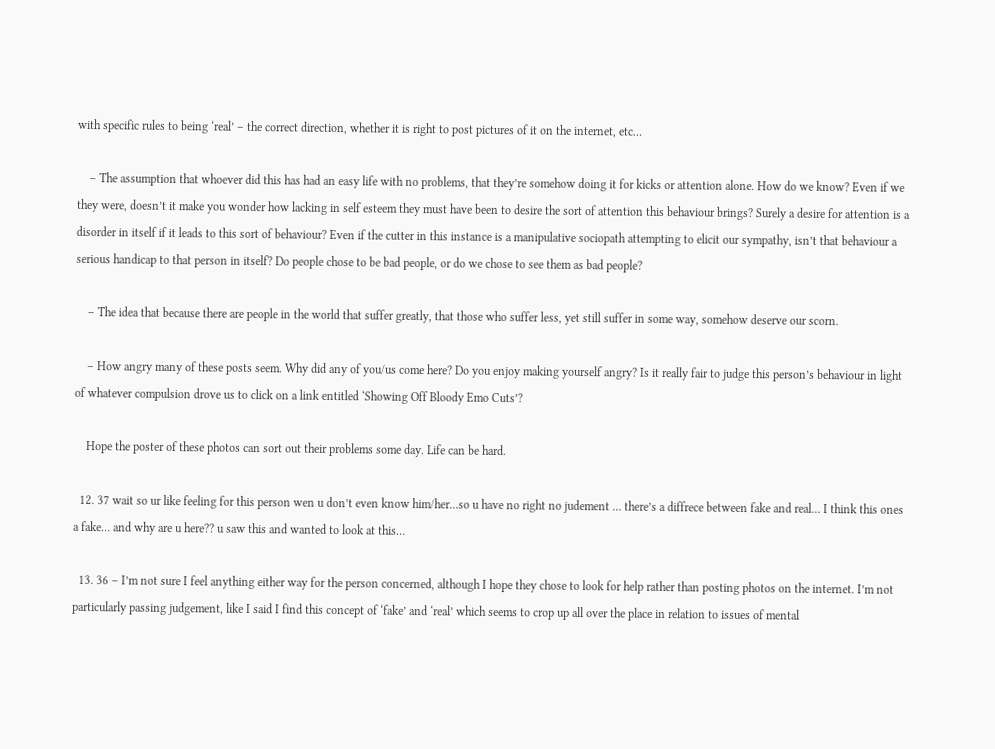with specific rules to being ‘real’ – the correct direction, whether it is right to post pictures of it on the internet, etc…

    – The assumption that whoever did this has had an easy life with no problems, that they’re somehow doing it for kicks or attention alone. How do we know? Even if we they were, doesn’t it make you wonder how lacking in self esteem they must have been to desire the sort of attention this behaviour brings? Surely a desire for attention is a disorder in itself if it leads to this sort of behaviour? Even if the cutter in this instance is a manipulative sociopath attempting to elicit our sympathy, isn’t that behaviour a serious handicap to that person in itself? Do people chose to be bad people, or do we chose to see them as bad people?

    – The idea that because there are people in the world that suffer greatly, that those who suffer less, yet still suffer in some way, somehow deserve our scorn.

    – How angry many of these posts seem. Why did any of you/us come here? Do you enjoy making yourself angry? Is it really fair to judge this person’s behaviour in light of whatever compulsion drove us to click on a link entitled ‘Showing Off Bloody Emo Cuts’?

    Hope the poster of these photos can sort out their problems some day. Life can be hard.

  12. 37 wait so ur like feeling for this person wen u don’t even know him/her…so u have no right no judement … there’s a diffrece between fake and real… I think this ones a fake… and why are u here?? u saw this and wanted to look at this…

  13. 36 – I’m not sure I feel anything either way for the person concerned, although I hope they chose to look for help rather than posting photos on the internet. I’m not particularly passing judgement, like I said I find this concept of ‘fake’ and ‘real’ which seems to crop up all over the place in relation to issues of mental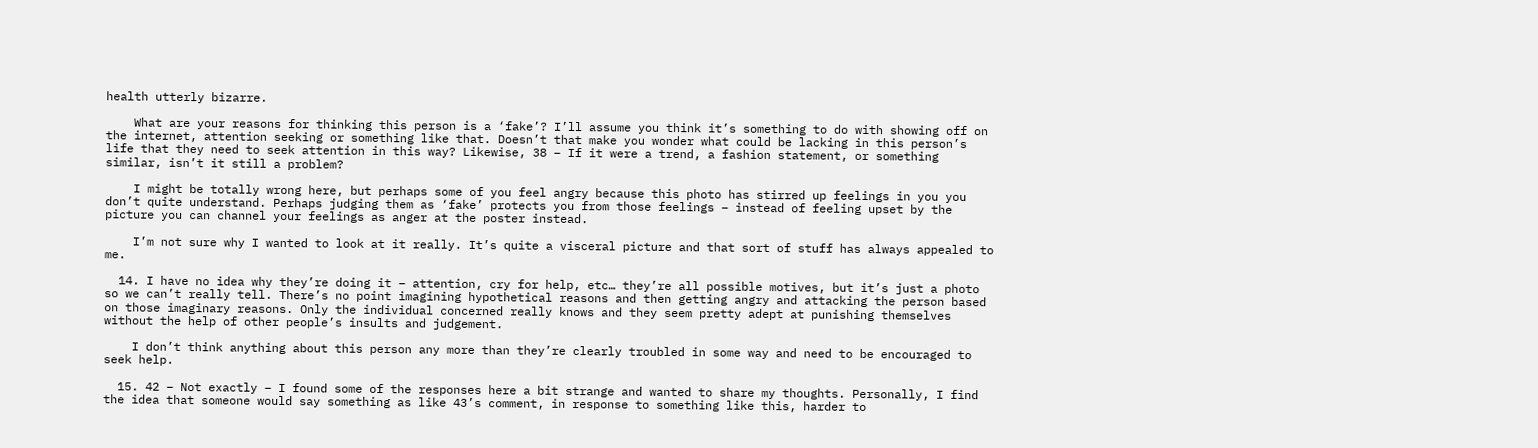health utterly bizarre.

    What are your reasons for thinking this person is a ‘fake’? I’ll assume you think it’s something to do with showing off on the internet, attention seeking or something like that. Doesn’t that make you wonder what could be lacking in this person’s life that they need to seek attention in this way? Likewise, 38 – If it were a trend, a fashion statement, or something similar, isn’t it still a problem?

    I might be totally wrong here, but perhaps some of you feel angry because this photo has stirred up feelings in you you don’t quite understand. Perhaps judging them as ‘fake’ protects you from those feelings – instead of feeling upset by the picture you can channel your feelings as anger at the poster instead.

    I’m not sure why I wanted to look at it really. It’s quite a visceral picture and that sort of stuff has always appealed to me.

  14. I have no idea why they’re doing it – attention, cry for help, etc… they’re all possible motives, but it’s just a photo so we can’t really tell. There’s no point imagining hypothetical reasons and then getting angry and attacking the person based on those imaginary reasons. Only the individual concerned really knows and they seem pretty adept at punishing themselves without the help of other people’s insults and judgement.

    I don’t think anything about this person any more than they’re clearly troubled in some way and need to be encouraged to seek help.

  15. 42 – Not exactly – I found some of the responses here a bit strange and wanted to share my thoughts. Personally, I find the idea that someone would say something as like 43’s comment, in response to something like this, harder to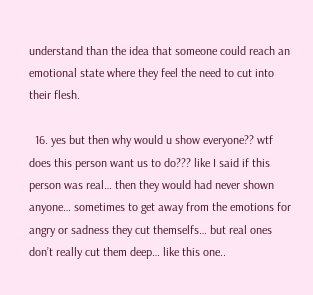understand than the idea that someone could reach an emotional state where they feel the need to cut into their flesh.

  16. yes but then why would u show everyone?? wtf does this person want us to do??? like I said if this person was real… then they would had never shown anyone… sometimes to get away from the emotions for angry or sadness they cut themselfs… but real ones don’t really cut them deep… like this one..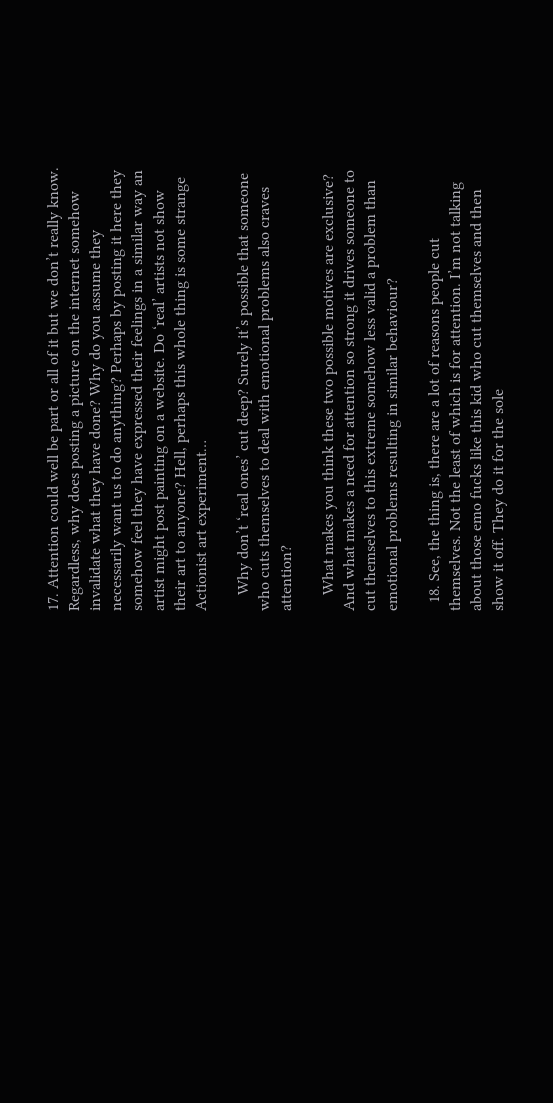17. Attention could well be part or all of it but we don’t really know. Regardless, why does posting a picture on the internet somehow invalidate what they have done? Why do you assume they necessarily want us to do anything? Perhaps by posting it here they somehow feel they have expressed their feelings in a similar way an artist might post painting on a website. Do ‘real’ artists not show their art to anyone? Hell, perhaps this whole thing is some strange Actionist art experiment…

    Why don’t ‘real ones’ cut deep? Surely it’s possible that someone who cuts themselves to deal with emotional problems also craves attention?

    What makes you think these two possible motives are exclusive? And what makes a need for attention so strong it drives someone to cut themselves to this extreme somehow less valid a problem than emotional problems resulting in similar behaviour?

  18. See, the thing is, there are a lot of reasons people cut themselves. Not the least of which is for attention. I’m not talking about those emo fucks like this kid who cut themselves and then show it off. They do it for the sole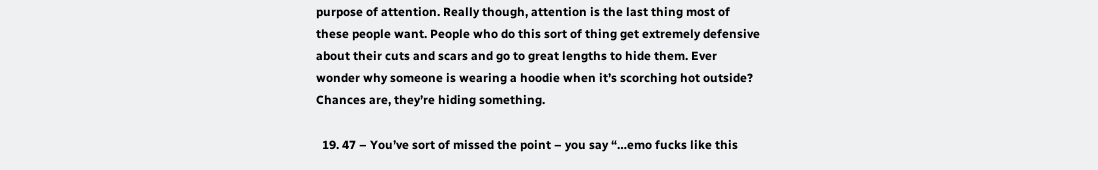purpose of attention. Really though, attention is the last thing most of these people want. People who do this sort of thing get extremely defensive about their cuts and scars and go to great lengths to hide them. Ever wonder why someone is wearing a hoodie when it’s scorching hot outside? Chances are, they’re hiding something.

  19. 47 – You’ve sort of missed the point – you say “…emo fucks like this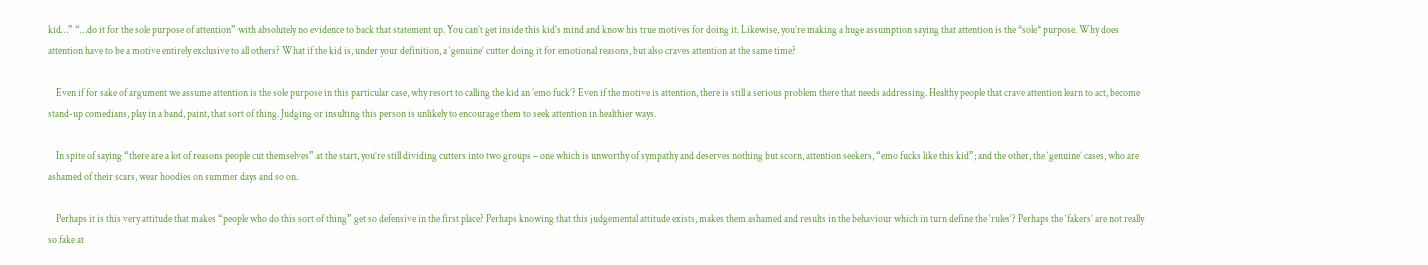kid…” “…do it for the sole purpose of attention” with absolutely no evidence to back that statement up. You can’t get inside this kid’s mind and know his true motives for doing it. Likewise, you’re making a huge assumption saying that attention is the *sole* purpose. Why does attention have to be a motive entirely exclusive to all others? What if the kid is, under your definition, a ‘genuine’ cutter doing it for emotional reasons, but also craves attention at the same time?

    Even if for sake of argument we assume attention is the sole purpose in this particular case, why resort to calling the kid an ’emo fuck’? Even if the motive is attention, there is still a serious problem there that needs addressing. Healthy people that crave attention learn to act, become stand-up comedians, play in a band, paint, that sort of thing. Judging or insulting this person is unlikely to encourage them to seek attention in healthier ways.

    In spite of saying “there are a lot of reasons people cut themselves” at the start, you’re still dividing cutters into two groups – one which is unworthy of sympathy and deserves nothing but scorn, attention seekers, “emo fucks like this kid”; and the other, the ‘genuine’ cases, who are ashamed of their scars, wear hoodies on summer days and so on.

    Perhaps it is this very attitude that makes “people who do this sort of thing” get so defensive in the first place? Perhaps knowing that this judgemental attitude exists, makes them ashamed and results in the behaviour which in turn define the ‘rules’? Perhaps the ‘fakers’ are not really so fake at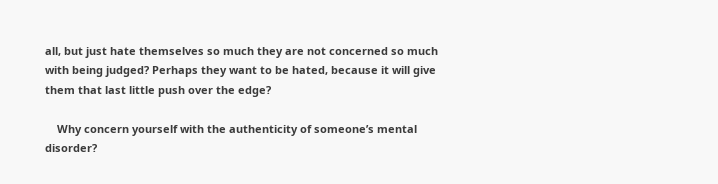all, but just hate themselves so much they are not concerned so much with being judged? Perhaps they want to be hated, because it will give them that last little push over the edge?

    Why concern yourself with the authenticity of someone’s mental disorder?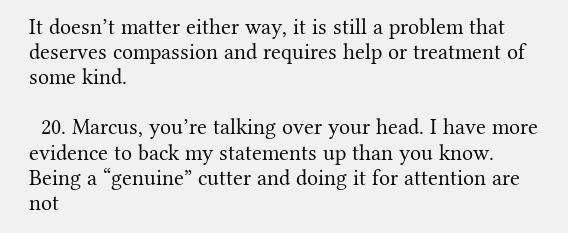It doesn’t matter either way, it is still a problem that deserves compassion and requires help or treatment of some kind.

  20. Marcus, you’re talking over your head. I have more evidence to back my statements up than you know. Being a “genuine” cutter and doing it for attention are not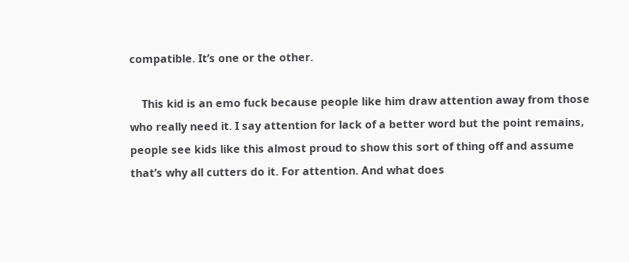compatible. It’s one or the other.

    This kid is an emo fuck because people like him draw attention away from those who really need it. I say attention for lack of a better word but the point remains, people see kids like this almost proud to show this sort of thing off and assume that’s why all cutters do it. For attention. And what does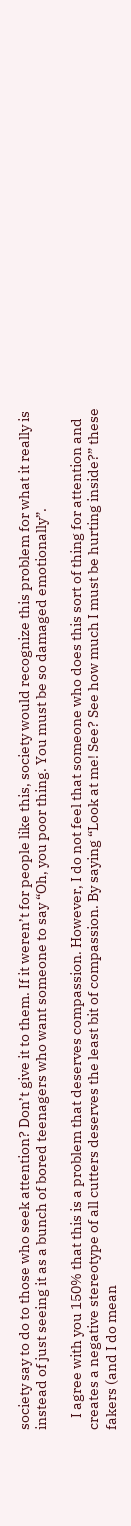society say to do to those who seek attention? Don’t give it to them. If it weren’t for people like this, society would recognize this problem for what it really is instead of just seeing it as a bunch of bored teenagers who want someone to say “Oh, you poor thing. You must be so damaged emotionally”.

    I agree with you 150% that this is a problem that deserves compassion. However, I do not feel that someone who does this sort of thing for attention and creates a negative stereotype of all cutters deserves the least bit of compassion. By saying “Look at me! See? See how much I must be hurting inside?” these fakers (and I do mean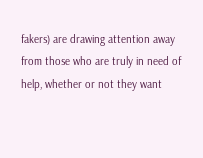fakers) are drawing attention away from those who are truly in need of help, whether or not they want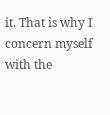it. That is why I concern myself with the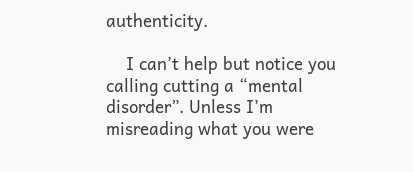authenticity.

    I can’t help but notice you calling cutting a “mental disorder”. Unless I’m misreading what you were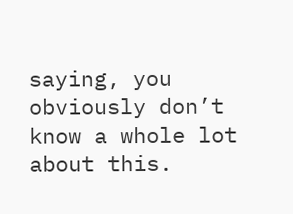saying, you obviously don’t know a whole lot about this.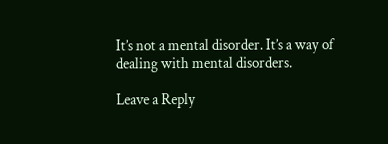It’s not a mental disorder. It’s a way of dealing with mental disorders.

Leave a Reply